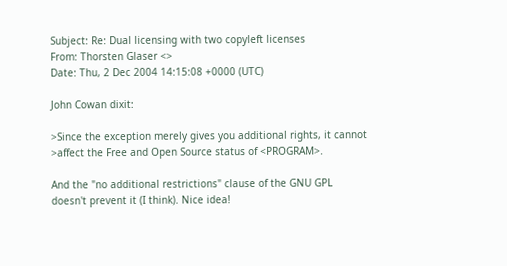Subject: Re: Dual licensing with two copyleft licenses
From: Thorsten Glaser <>
Date: Thu, 2 Dec 2004 14:15:08 +0000 (UTC)

John Cowan dixit:

>Since the exception merely gives you additional rights, it cannot
>affect the Free and Open Source status of <PROGRAM>.

And the "no additional restrictions" clause of the GNU GPL
doesn't prevent it (I think). Nice idea!